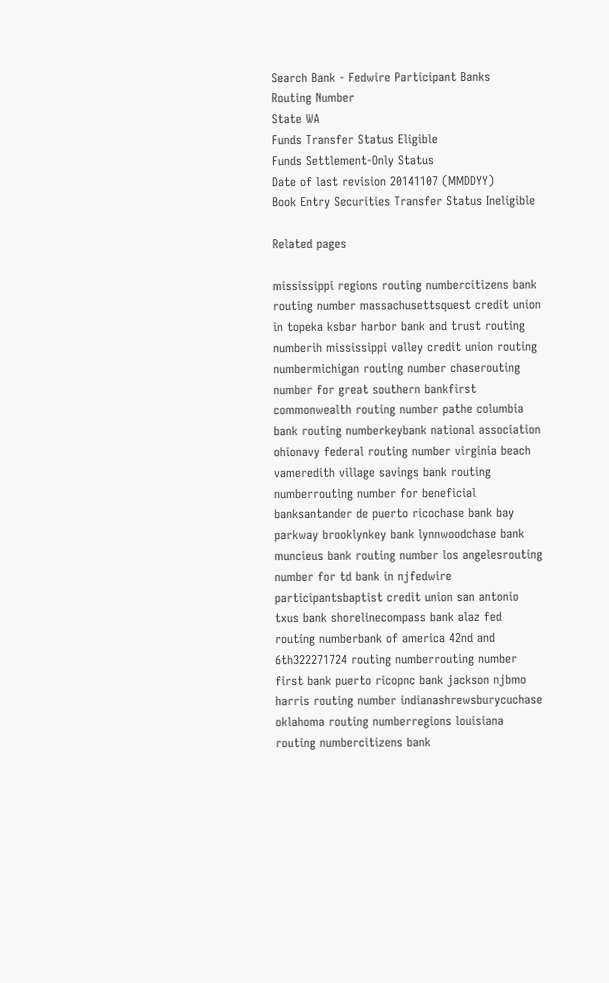Search Bank - Fedwire Participant Banks
Routing Number
State WA
Funds Transfer Status Eligible
Funds Settlement-Only Status
Date of last revision 20141107 (MMDDYY)
Book Entry Securities Transfer Status Ineligible

Related pages

mississippi regions routing numbercitizens bank routing number massachusettsquest credit union in topeka ksbar harbor bank and trust routing numberih mississippi valley credit union routing numbermichigan routing number chaserouting number for great southern bankfirst commonwealth routing number pathe columbia bank routing numberkeybank national association ohionavy federal routing number virginia beach vameredith village savings bank routing numberrouting number for beneficial banksantander de puerto ricochase bank bay parkway brooklynkey bank lynnwoodchase bank muncieus bank routing number los angelesrouting number for td bank in njfedwire participantsbaptist credit union san antonio txus bank shorelinecompass bank alaz fed routing numberbank of america 42nd and 6th322271724 routing numberrouting number first bank puerto ricopnc bank jackson njbmo harris routing number indianashrewsburycuchase oklahoma routing numberregions louisiana routing numbercitizens bank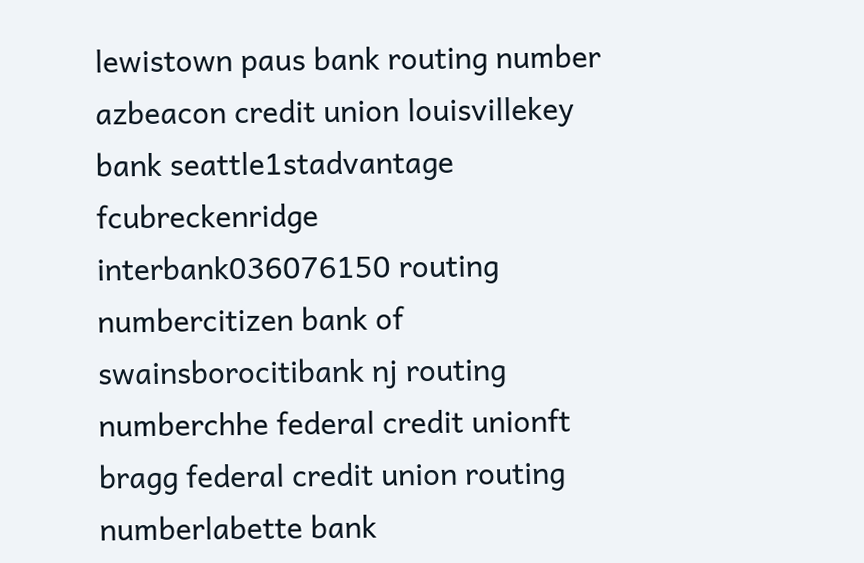lewistown paus bank routing number azbeacon credit union louisvillekey bank seattle1stadvantage fcubreckenridge interbank036076150 routing numbercitizen bank of swainsborocitibank nj routing numberchhe federal credit unionft bragg federal credit union routing numberlabette bank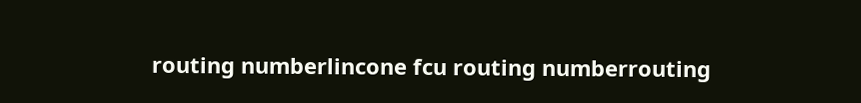routing numberlincone fcu routing numberrouting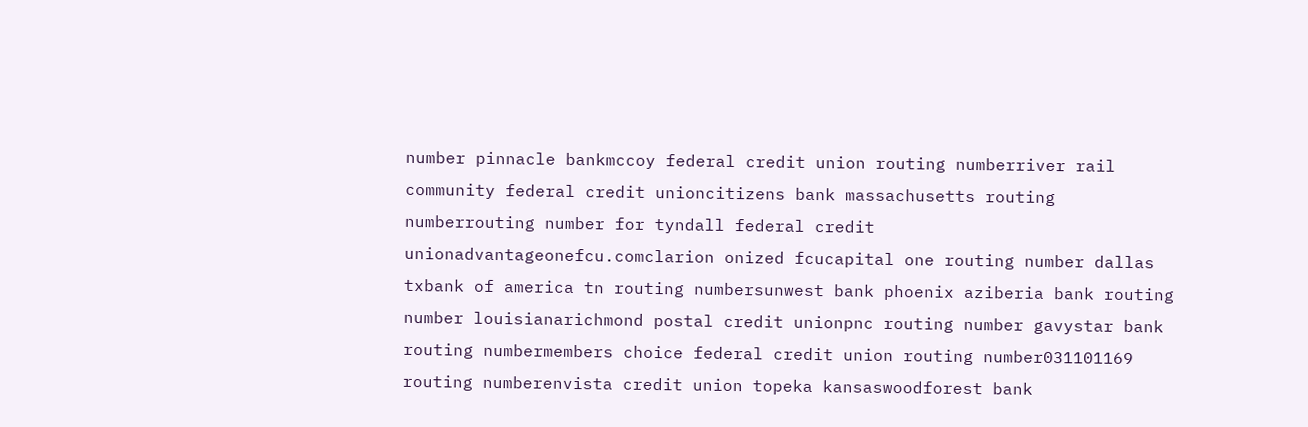number pinnacle bankmccoy federal credit union routing numberriver rail community federal credit unioncitizens bank massachusetts routing numberrouting number for tyndall federal credit unionadvantageonefcu.comclarion onized fcucapital one routing number dallas txbank of america tn routing numbersunwest bank phoenix aziberia bank routing number louisianarichmond postal credit unionpnc routing number gavystar bank routing numbermembers choice federal credit union routing number031101169 routing numberenvista credit union topeka kansaswoodforest bank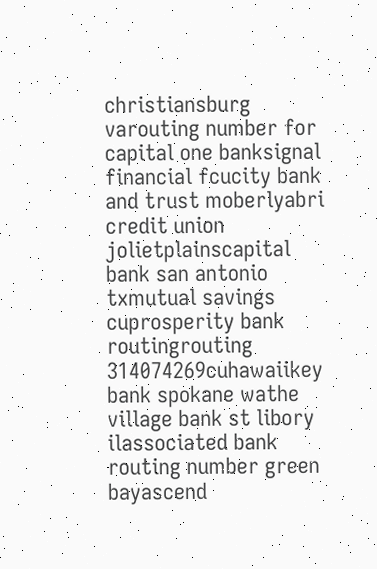christiansburg varouting number for capital one banksignal financial fcucity bank and trust moberlyabri credit union jolietplainscapital bank san antonio txmutual savings cuprosperity bank routingrouting 314074269cuhawaiikey bank spokane wathe village bank st libory ilassociated bank routing number green bayascend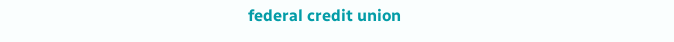federal credit union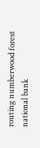routing numberwood forest national bank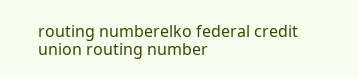routing numberelko federal credit union routing number